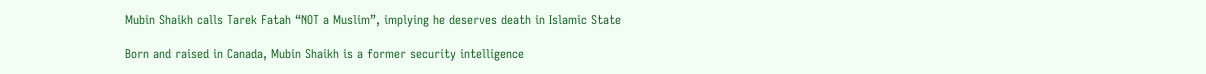Mubin Shaikh calls Tarek Fatah “NOT a Muslim”, implying he deserves death in Islamic State

Born and raised in Canada, Mubin Shaikh is a former security intelligence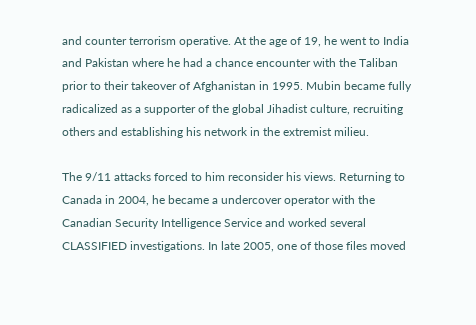and counter terrorism operative. At the age of 19, he went to India and Pakistan where he had a chance encounter with the Taliban prior to their takeover of Afghanistan in 1995. Mubin became fully radicalized as a supporter of the global Jihadist culture, recruiting others and establishing his network in the extremist milieu.

The 9/11 attacks forced to him reconsider his views. Returning to Canada in 2004, he became a undercover operator with the Canadian Security Intelligence Service and worked several CLASSIFIED investigations. In late 2005, one of those files moved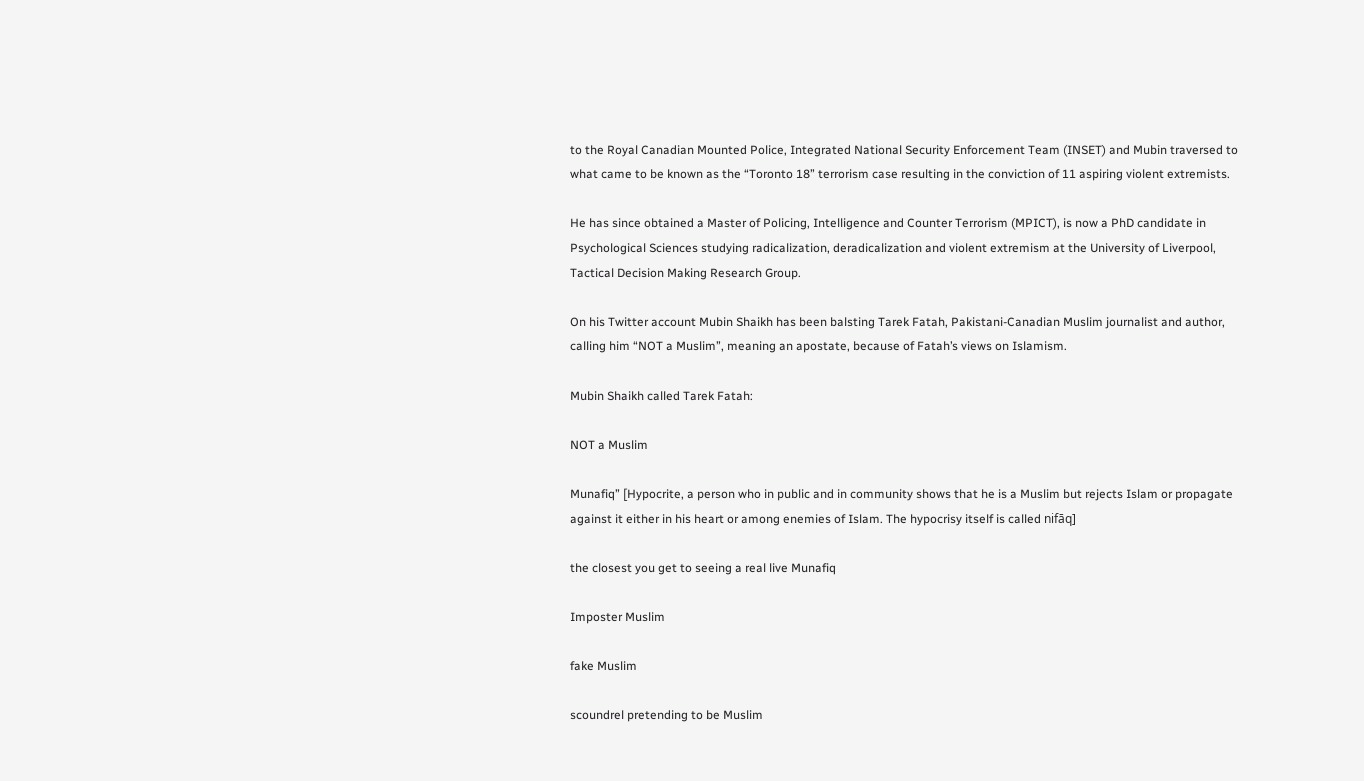to the Royal Canadian Mounted Police, Integrated National Security Enforcement Team (INSET) and Mubin traversed to what came to be known as the “Toronto 18” terrorism case resulting in the conviction of 11 aspiring violent extremists.

He has since obtained a Master of Policing, Intelligence and Counter Terrorism (MPICT), is now a PhD candidate in Psychological Sciences studying radicalization, deradicalization and violent extremism at the University of Liverpool, Tactical Decision Making Research Group.

On his Twitter account Mubin Shaikh has been balsting Tarek Fatah, Pakistani-Canadian Muslim journalist and author, calling him “NOT a Muslim”, meaning an apostate, because of Fatah’s views on Islamism.

Mubin Shaikh called Tarek Fatah:

NOT a Muslim

Munafiq” [Hypocrite, a person who in public and in community shows that he is a Muslim but rejects Islam or propagate against it either in his heart or among enemies of Islam. The hypocrisy itself is called nifāq]

the closest you get to seeing a real live Munafiq

Imposter Muslim

fake Muslim

scoundrel pretending to be Muslim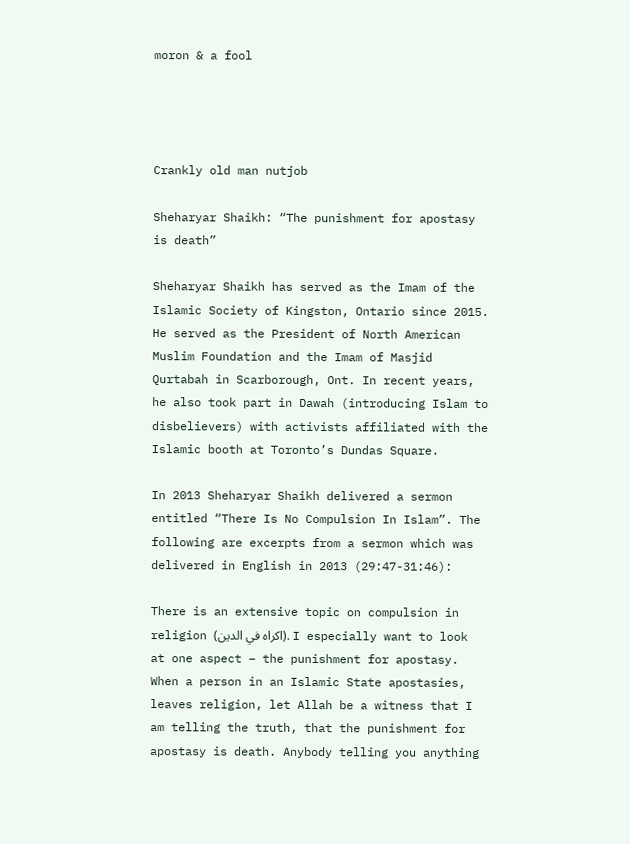moron & a fool




Crankly old man nutjob

Sheharyar Shaikh: “The punishment for apostasy is death”

Sheharyar Shaikh has served as the Imam of the Islamic Society of Kingston, Ontario since 2015. He served as the President of North American Muslim Foundation and the Imam of Masjid Qurtabah in Scarborough, Ont. In recent years, he also took part in Dawah (introducing Islam to disbelievers) with activists affiliated with the Islamic booth at Toronto’s Dundas Square.

In 2013 Sheharyar Shaikh delivered a sermon entitled “There Is No Compulsion In Islam”. The following are excerpts from a sermon which was delivered in English in 2013 (29:47-31:46):

There is an extensive topic on compulsion in religion (اكراه في الدين). I especially want to look at one aspect – the punishment for apostasy. When a person in an Islamic State apostasies, leaves religion, let Allah be a witness that I am telling the truth, that the punishment for apostasy is death. Anybody telling you anything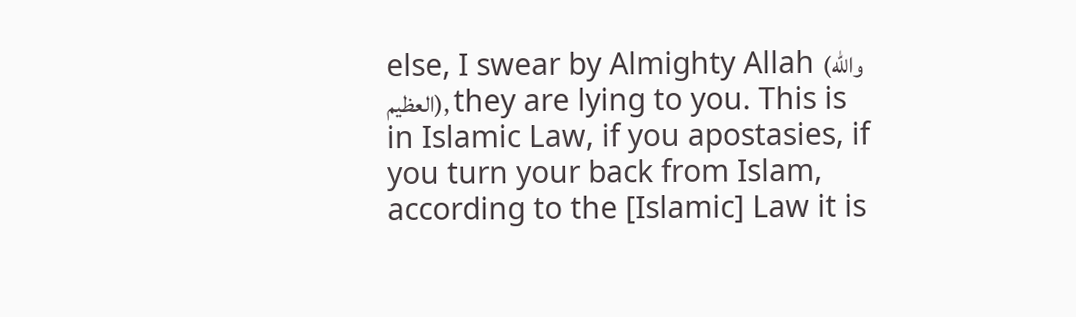else, I swear by Almighty Allah (والله العظيم), they are lying to you. This is in Islamic Law, if you apostasies, if you turn your back from Islam, according to the [Islamic] Law it is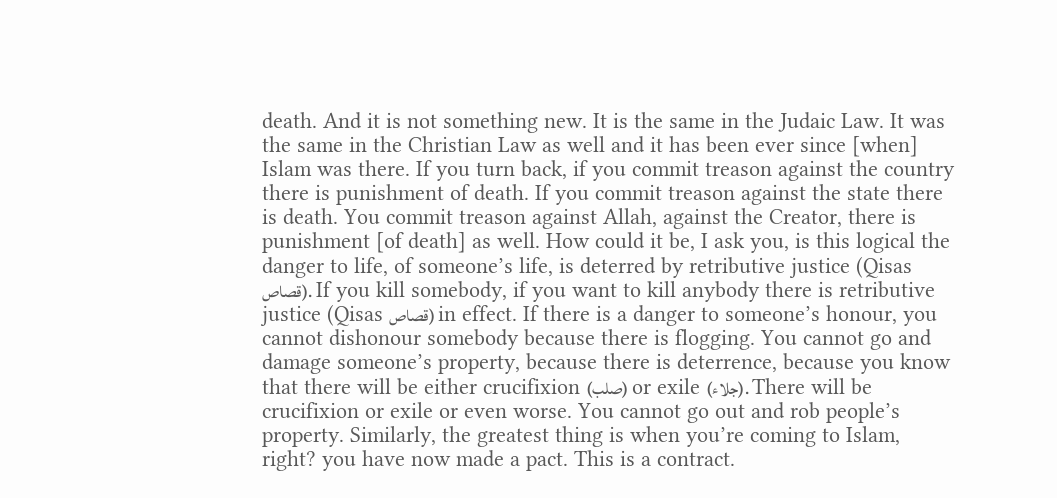death. And it is not something new. It is the same in the Judaic Law. It was the same in the Christian Law as well and it has been ever since [when] Islam was there. If you turn back, if you commit treason against the country there is punishment of death. If you commit treason against the state there is death. You commit treason against Allah, against the Creator, there is punishment [of death] as well. How could it be, I ask you, is this logical the danger to life, of someone’s life, is deterred by retributive justice (Qisas قصاص). If you kill somebody, if you want to kill anybody there is retributive justice (Qisas قصاص) in effect. If there is a danger to someone’s honour, you cannot dishonour somebody because there is flogging. You cannot go and damage someone’s property, because there is deterrence, because you know that there will be either crucifixion (صلب) or exile (جلاء). There will be crucifixion or exile or even worse. You cannot go out and rob people’s property. Similarly, the greatest thing is when you’re coming to Islam, right? you have now made a pact. This is a contract.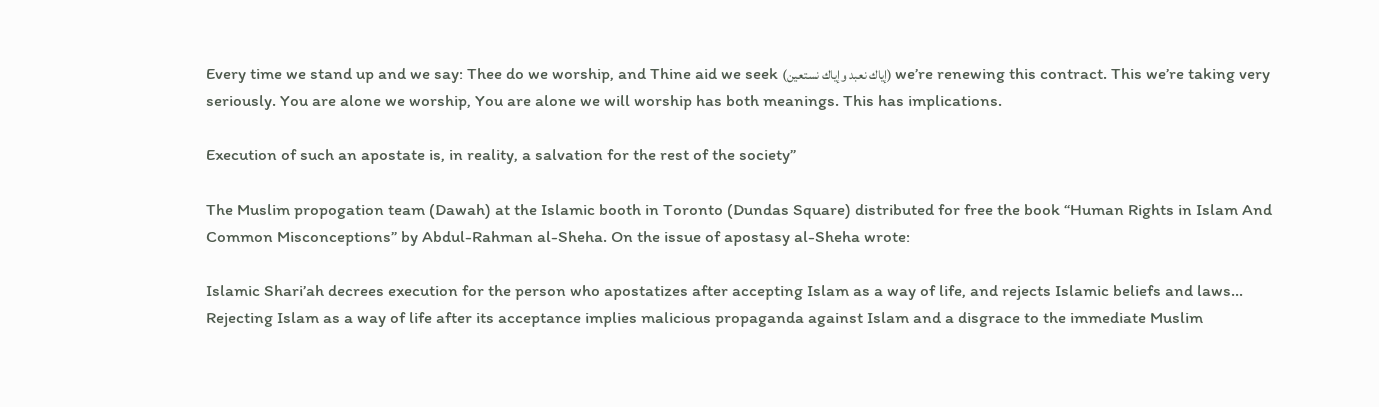Every time we stand up and we say: Thee do we worship, and Thine aid we seek (إياك نعبد وإياك نستعين) we’re renewing this contract. This we’re taking very seriously. You are alone we worship, You are alone we will worship has both meanings. This has implications.

Execution of such an apostate is, in reality, a salvation for the rest of the society”

The Muslim propogation team (Dawah) at the Islamic booth in Toronto (Dundas Square) distributed for free the book “Human Rights in Islam And Common Misconceptions” by Abdul-Rahman al-Sheha. On the issue of apostasy al-Sheha wrote:

Islamic Shari’ah decrees execution for the person who apostatizes after accepting Islam as a way of life, and rejects Islamic beliefs and laws… Rejecting Islam as a way of life after its acceptance implies malicious propaganda against Islam and a disgrace to the immediate Muslim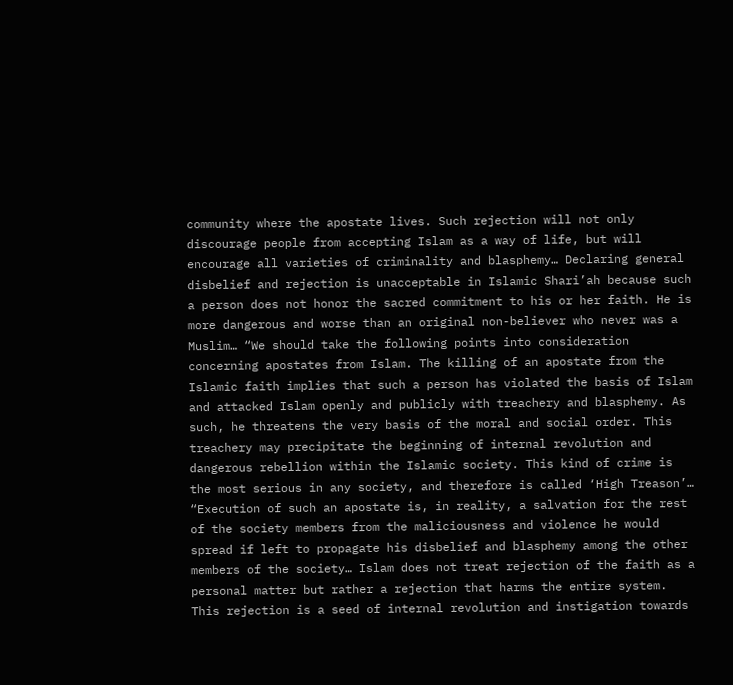community where the apostate lives. Such rejection will not only discourage people from accepting Islam as a way of life, but will encourage all varieties of criminality and blasphemy… Declaring general disbelief and rejection is unacceptable in Islamic Shari’ah because such a person does not honor the sacred commitment to his or her faith. He is more dangerous and worse than an original non-believer who never was a Muslim… “We should take the following points into consideration concerning apostates from Islam. The killing of an apostate from the Islamic faith implies that such a person has violated the basis of Islam and attacked Islam openly and publicly with treachery and blasphemy. As such, he threatens the very basis of the moral and social order. This treachery may precipitate the beginning of internal revolution and dangerous rebellion within the Islamic society. This kind of crime is the most serious in any society, and therefore is called ‘High Treason’… “Execution of such an apostate is, in reality, a salvation for the rest of the society members from the maliciousness and violence he would spread if left to propagate his disbelief and blasphemy among the other members of the society… Islam does not treat rejection of the faith as a personal matter but rather a rejection that harms the entire system. This rejection is a seed of internal revolution and instigation towards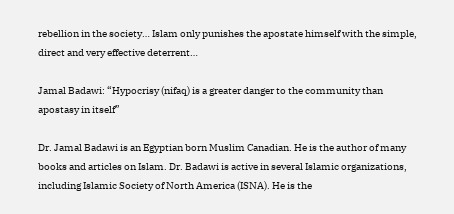rebellion in the society… Islam only punishes the apostate himself with the simple, direct and very effective deterrent…

Jamal Badawi: “Hypocrisy (nifaq) is a greater danger to the community than apostasy in itself”

Dr. Jamal Badawi is an Egyptian born Muslim Canadian. He is the author of many books and articles on Islam. Dr. Badawi is active in several Islamic organizations, including Islamic Society of North America (ISNA). He is the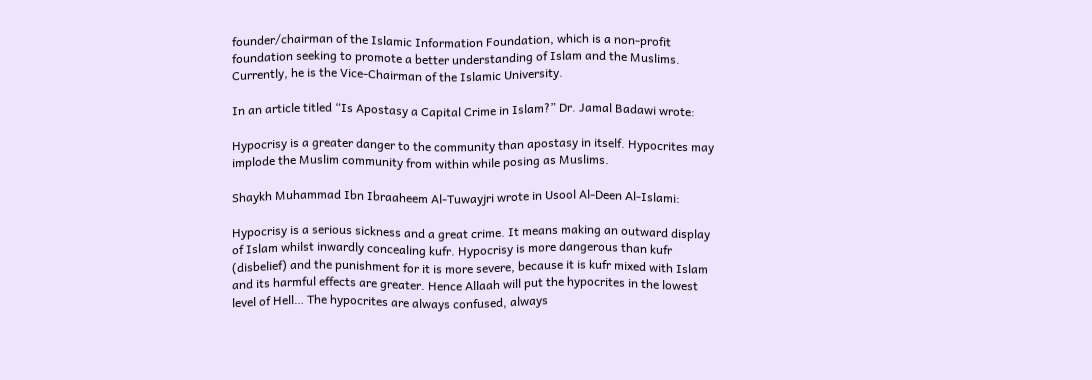founder/chairman of the Islamic Information Foundation, which is a non-profit foundation seeking to promote a better understanding of Islam and the Muslims. Currently, he is the Vice-Chairman of the Islamic University.

In an article titled “Is Apostasy a Capital Crime in Islam?” Dr. Jamal Badawi wrote:

Hypocrisy is a greater danger to the community than apostasy in itself. Hypocrites may implode the Muslim community from within while posing as Muslims.

Shaykh Muhammad Ibn Ibraaheem Al-Tuwayjri wrote in Usool Al-Deen Al-Islami:

Hypocrisy is a serious sickness and a great crime. It means making an outward display of Islam whilst inwardly concealing kufr. Hypocrisy is more dangerous than kufr (disbelief) and the punishment for it is more severe, because it is kufr mixed with Islam and its harmful effects are greater. Hence Allaah will put the hypocrites in the lowest level of Hell… The hypocrites are always confused, always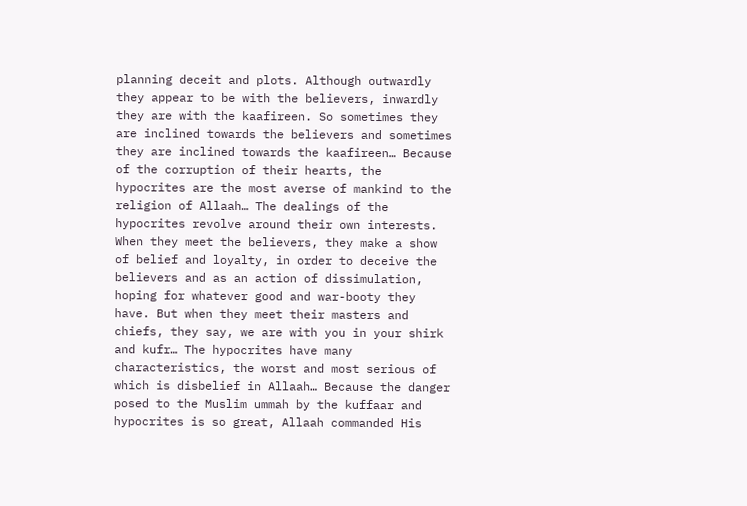planning deceit and plots. Although outwardly they appear to be with the believers, inwardly they are with the kaafireen. So sometimes they are inclined towards the believers and sometimes they are inclined towards the kaafireen… Because of the corruption of their hearts, the hypocrites are the most averse of mankind to the religion of Allaah… The dealings of the hypocrites revolve around their own interests. When they meet the believers, they make a show of belief and loyalty, in order to deceive the believers and as an action of dissimulation, hoping for whatever good and war-booty they have. But when they meet their masters and chiefs, they say, we are with you in your shirk and kufr… The hypocrites have many characteristics, the worst and most serious of which is disbelief in Allaah… Because the danger posed to the Muslim ummah by the kuffaar and hypocrites is so great, Allaah commanded His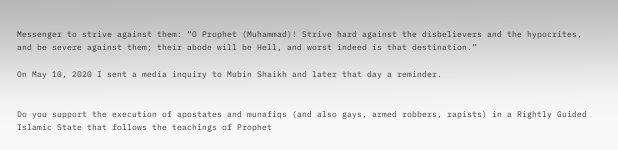Messenger to strive against them: “O Prophet (Muhammad)! Strive hard against the disbelievers and the hypocrites, and be severe against them; their abode will be Hell, and worst indeed is that destination.”

On May 10, 2020 I sent a media inquiry to Mubin Shaikh and later that day a reminder.


Do you support the execution of apostates and munafiqs (and also gays, armed robbers, rapists) in a Rightly Guided Islamic State that follows the teachings of Prophet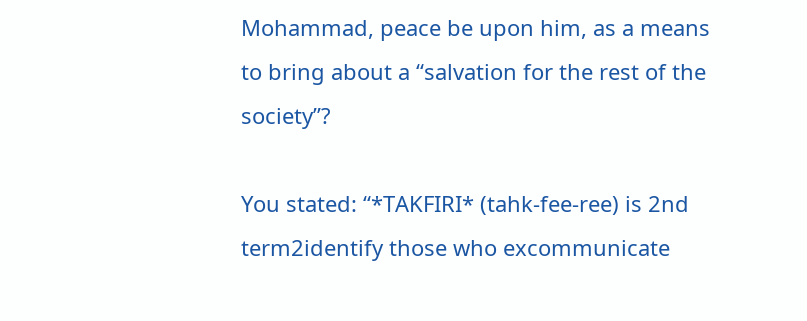Mohammad, peace be upon him, as a means to bring about a “salvation for the rest of the society”?

You stated: “*TAKFIRI* (tahk-fee-ree) is 2nd term2identify those who excommunicate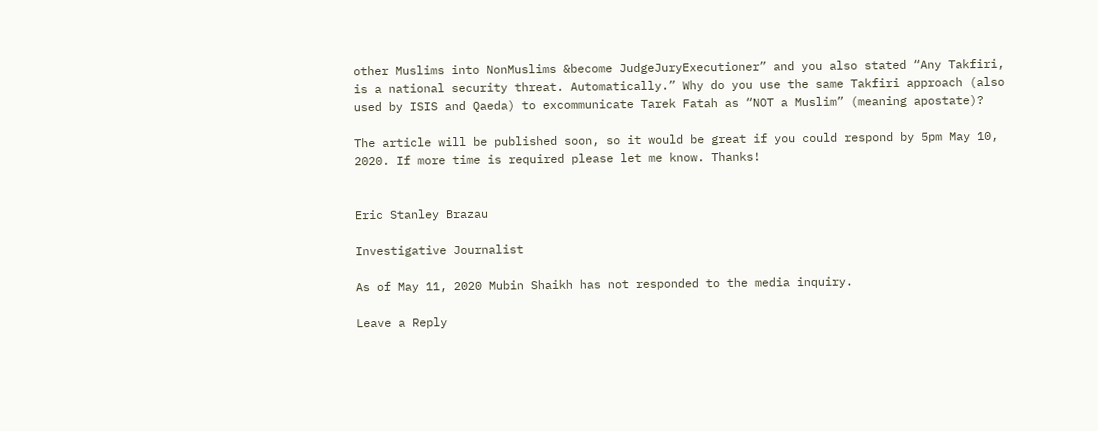other Muslims into NonMuslims &become JudgeJuryExecutioner” and you also stated “Any Takfiri, is a national security threat. Automatically.” Why do you use the same Takfiri approach (also used by ISIS and Qaeda) to excommunicate Tarek Fatah as “NOT a Muslim” (meaning apostate)?

The article will be published soon, so it would be great if you could respond by 5pm May 10, 2020. If more time is required please let me know. Thanks!


Eric Stanley Brazau

Investigative Journalist

As of May 11, 2020 Mubin Shaikh has not responded to the media inquiry.

Leave a Reply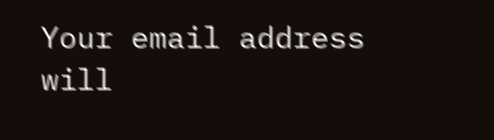Your email address will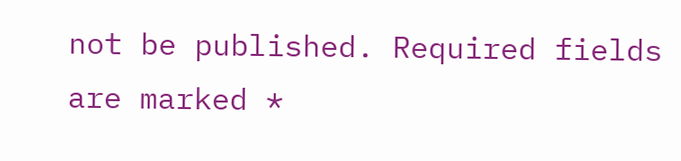not be published. Required fields are marked *